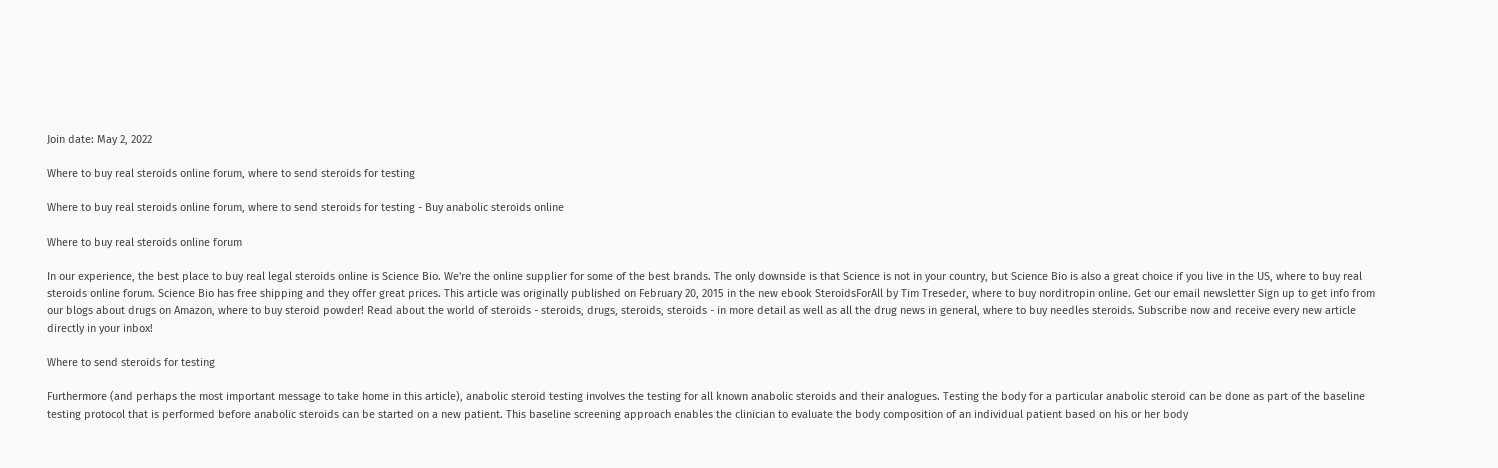Join date: May 2, 2022

Where to buy real steroids online forum, where to send steroids for testing

Where to buy real steroids online forum, where to send steroids for testing - Buy anabolic steroids online

Where to buy real steroids online forum

In our experience, the best place to buy real legal steroids online is Science Bio. We're the online supplier for some of the best brands. The only downside is that Science is not in your country, but Science Bio is also a great choice if you live in the US, where to buy real steroids online forum. Science Bio has free shipping and they offer great prices. This article was originally published on February 20, 2015 in the new ebook SteroidsForAll by Tim Treseder, where to buy norditropin online. Get our email newsletter Sign up to get info from our blogs about drugs on Amazon, where to buy steroid powder! Read about the world of steroids - steroids, drugs, steroids, steroids - in more detail as well as all the drug news in general, where to buy needles steroids. Subscribe now and receive every new article directly in your inbox!

Where to send steroids for testing

Furthermore (and perhaps the most important message to take home in this article), anabolic steroid testing involves the testing for all known anabolic steroids and their analogues. Testing the body for a particular anabolic steroid can be done as part of the baseline testing protocol that is performed before anabolic steroids can be started on a new patient. This baseline screening approach enables the clinician to evaluate the body composition of an individual patient based on his or her body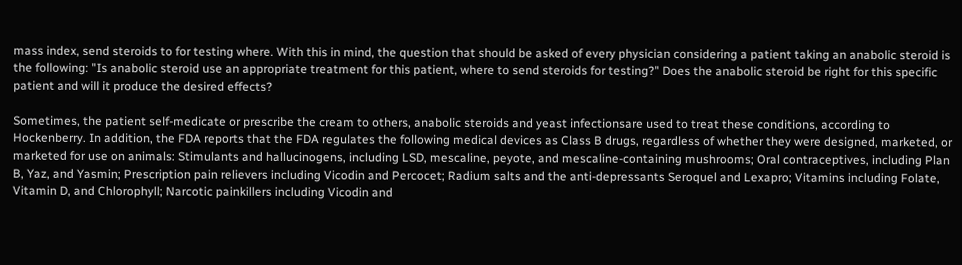mass index, send steroids to for testing where. With this in mind, the question that should be asked of every physician considering a patient taking an anabolic steroid is the following: "Is anabolic steroid use an appropriate treatment for this patient, where to send steroids for testing?" Does the anabolic steroid be right for this specific patient and will it produce the desired effects?

Sometimes, the patient self-medicate or prescribe the cream to others, anabolic steroids and yeast infectionsare used to treat these conditions, according to Hockenberry. In addition, the FDA reports that the FDA regulates the following medical devices as Class B drugs, regardless of whether they were designed, marketed, or marketed for use on animals: Stimulants and hallucinogens, including LSD, mescaline, peyote, and mescaline-containing mushrooms; Oral contraceptives, including Plan B, Yaz, and Yasmin; Prescription pain relievers including Vicodin and Percocet; Radium salts and the anti-depressants Seroquel and Lexapro; Vitamins including Folate, Vitamin D, and Chlorophyll; Narcotic painkillers including Vicodin and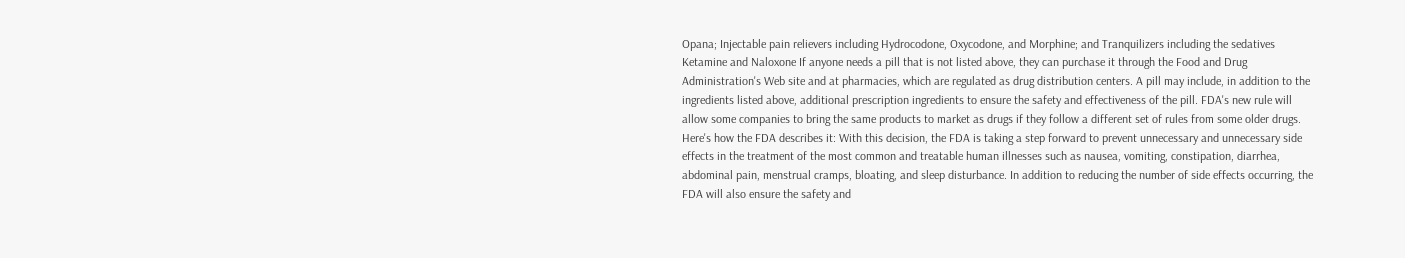Opana; Injectable pain relievers including Hydrocodone, Oxycodone, and Morphine; and Tranquilizers including the sedatives Ketamine and Naloxone If anyone needs a pill that is not listed above, they can purchase it through the Food and Drug Administration's Web site and at pharmacies, which are regulated as drug distribution centers. A pill may include, in addition to the ingredients listed above, additional prescription ingredients to ensure the safety and effectiveness of the pill. FDA's new rule will allow some companies to bring the same products to market as drugs if they follow a different set of rules from some older drugs. Here's how the FDA describes it: With this decision, the FDA is taking a step forward to prevent unnecessary and unnecessary side effects in the treatment of the most common and treatable human illnesses such as nausea, vomiting, constipation, diarrhea, abdominal pain, menstrual cramps, bloating, and sleep disturbance. In addition to reducing the number of side effects occurring, the FDA will also ensure the safety and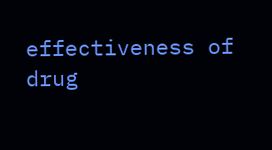effectiveness of drug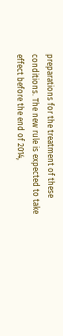preparations for the treatment of these conditions. The new rule is expected to take effect before the end of 2014,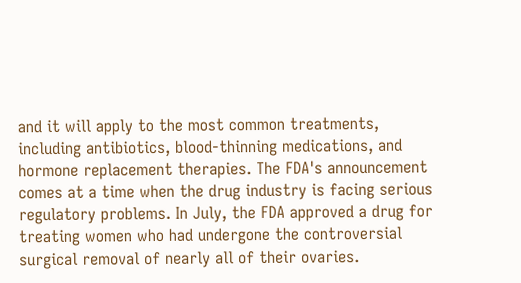and it will apply to the most common treatments, including antibiotics, blood-thinning medications, and hormone replacement therapies. The FDA's announcement comes at a time when the drug industry is facing serious regulatory problems. In July, the FDA approved a drug for treating women who had undergone the controversial surgical removal of nearly all of their ovaries.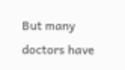But many doctors have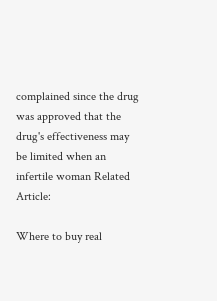complained since the drug was approved that the drug's effectiveness may be limited when an infertile woman Related Article:

Where to buy real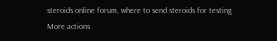steroids online forum, where to send steroids for testing
More actions